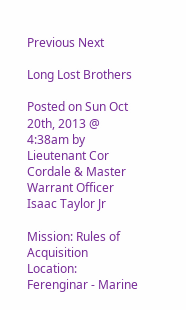Previous Next

Long Lost Brothers

Posted on Sun Oct 20th, 2013 @ 4:38am by Lieutenant Cor Cordale & Master Warrant Officer Isaac Taylor Jr

Mission: Rules of Acquisition
Location: Ferenginar - Marine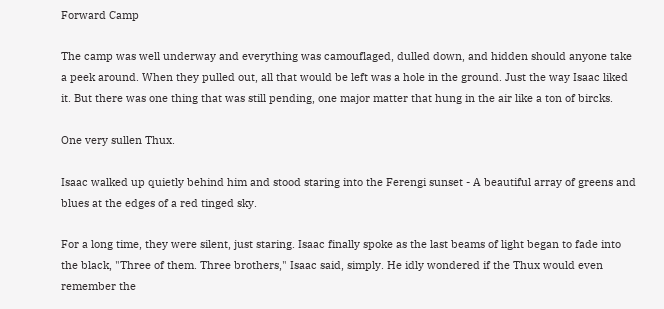Forward Camp

The camp was well underway and everything was camouflaged, dulled down, and hidden should anyone take a peek around. When they pulled out, all that would be left was a hole in the ground. Just the way Isaac liked it. But there was one thing that was still pending, one major matter that hung in the air like a ton of bircks.

One very sullen Thux.

Isaac walked up quietly behind him and stood staring into the Ferengi sunset - A beautiful array of greens and blues at the edges of a red tinged sky.

For a long time, they were silent, just staring. Isaac finally spoke as the last beams of light began to fade into the black, "Three of them. Three brothers," Isaac said, simply. He idly wondered if the Thux would even remember the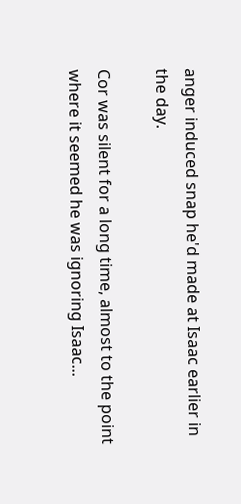anger induced snap he'd made at Isaac earlier in the day.

Cor was silent for a long time, almost to the point where it seemed he was ignoring Isaac...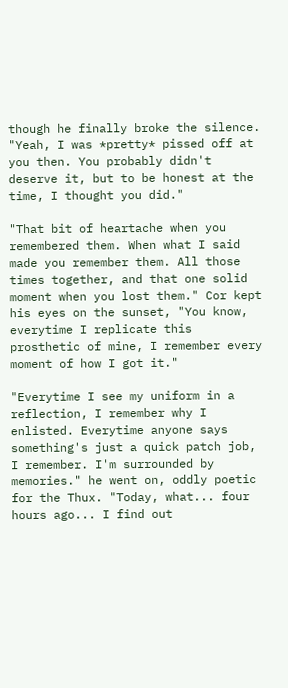though he finally broke the silence. "Yeah, I was *pretty* pissed off at you then. You probably didn't deserve it, but to be honest at the time, I thought you did."

"That bit of heartache when you remembered them. When what I said made you remember them. All those times together, and that one solid moment when you lost them." Cor kept his eyes on the sunset, "You know, everytime I replicate this prosthetic of mine, I remember every moment of how I got it."

"Everytime I see my uniform in a reflection, I remember why I enlisted. Everytime anyone says something's just a quick patch job, I remember. I'm surrounded by memories." he went on, oddly poetic for the Thux. "Today, what... four hours ago... I find out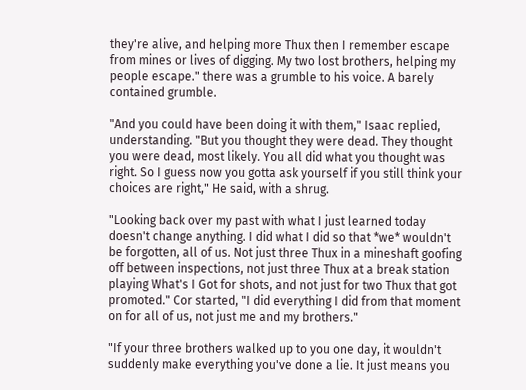they're alive, and helping more Thux then I remember escape from mines or lives of digging. My two lost brothers, helping my people escape." there was a grumble to his voice. A barely contained grumble.

"And you could have been doing it with them," Isaac replied, understanding. "But you thought they were dead. They thought you were dead, most likely. You all did what you thought was right. So I guess now you gotta ask yourself if you still think your choices are right," He said, with a shrug.

"Looking back over my past with what I just learned today doesn't change anything. I did what I did so that *we* wouldn't be forgotten, all of us. Not just three Thux in a mineshaft goofing off between inspections, not just three Thux at a break station playing What's I Got for shots, and not just for two Thux that got promoted." Cor started, "I did everything I did from that moment on for all of us, not just me and my brothers."

"If your three brothers walked up to you one day, it wouldn't suddenly make everything you've done a lie. It just means you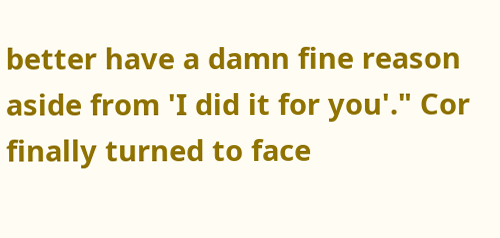better have a damn fine reason aside from 'I did it for you'." Cor finally turned to face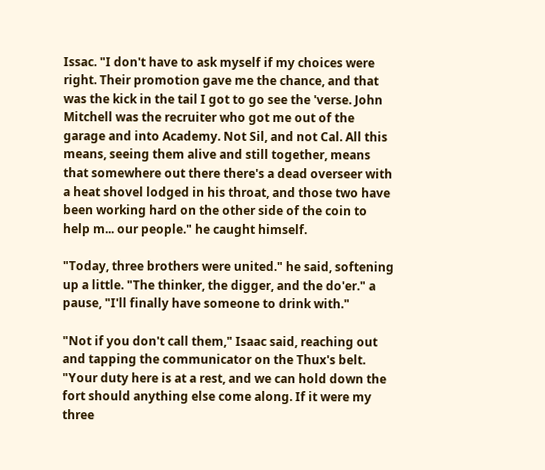Issac. "I don't have to ask myself if my choices were right. Their promotion gave me the chance, and that was the kick in the tail I got to go see the 'verse. John Mitchell was the recruiter who got me out of the garage and into Academy. Not Sil, and not Cal. All this means, seeing them alive and still together, means that somewhere out there there's a dead overseer with a heat shovel lodged in his throat, and those two have been working hard on the other side of the coin to help m... our people." he caught himself.

"Today, three brothers were united." he said, softening up a little. "The thinker, the digger, and the do'er." a pause, "I'll finally have someone to drink with."

"Not if you don't call them," Isaac said, reaching out and tapping the communicator on the Thux's belt. "Your duty here is at a rest, and we can hold down the fort should anything else come along. If it were my three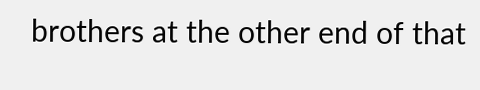brothers at the other end of that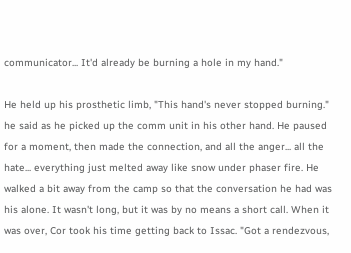communicator... It'd already be burning a hole in my hand."

He held up his prosthetic limb, "This hand's never stopped burning." he said as he picked up the comm unit in his other hand. He paused for a moment, then made the connection, and all the anger... all the hate... everything just melted away like snow under phaser fire. He walked a bit away from the camp so that the conversation he had was his alone. It wasn't long, but it was by no means a short call. When it was over, Cor took his time getting back to Issac. "Got a rendezvous,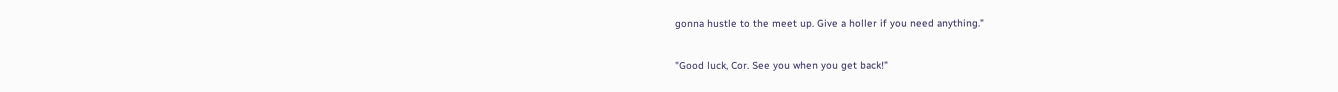gonna hustle to the meet up. Give a holler if you need anything."

"Good luck, Cor. See you when you get back!"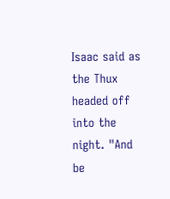Isaac said as the Thux headed off into the night. "And be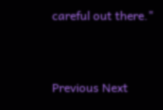careful out there."


Previous Next